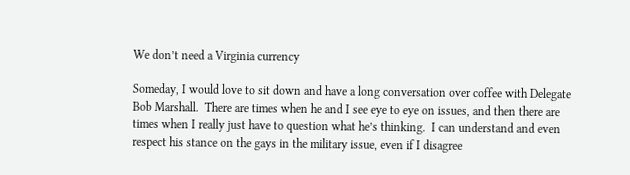We don’t need a Virginia currency

Someday, I would love to sit down and have a long conversation over coffee with Delegate Bob Marshall.  There are times when he and I see eye to eye on issues, and then there are times when I really just have to question what he’s thinking.  I can understand and even respect his stance on the gays in the military issue, even if I disagree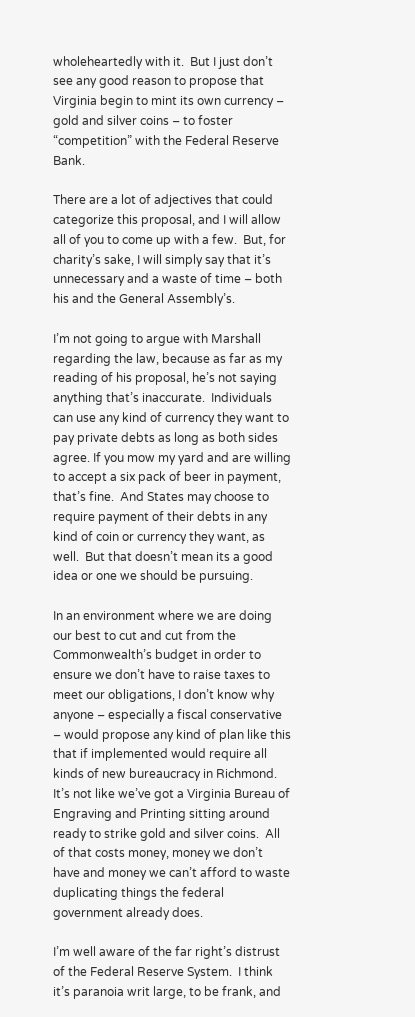wholeheartedly with it.  But I just don’t see any good reason to propose that Virginia begin to mint its own currency – gold and silver coins – to foster “competition” with the Federal Reserve Bank.

There are a lot of adjectives that could categorize this proposal, and I will allow all of you to come up with a few.  But, for charity’s sake, I will simply say that it’s unnecessary and a waste of time – both his and the General Assembly’s.

I’m not going to argue with Marshall regarding the law, because as far as my reading of his proposal, he’s not saying anything that’s inaccurate.  Individuals can use any kind of currency they want to pay private debts as long as both sides agree. If you mow my yard and are willing to accept a six pack of beer in payment, that’s fine.  And States may choose to require payment of their debts in any kind of coin or currency they want, as well.  But that doesn’t mean its a good idea or one we should be pursuing.

In an environment where we are doing our best to cut and cut from the Commonwealth’s budget in order to ensure we don’t have to raise taxes to meet our obligations, I don’t know why anyone – especially a fiscal conservative – would propose any kind of plan like this that if implemented would require all kinds of new bureaucracy in Richmond. It’s not like we’ve got a Virginia Bureau of Engraving and Printing sitting around ready to strike gold and silver coins.  All of that costs money, money we don’t have and money we can’t afford to waste duplicating things the federal government already does.

I’m well aware of the far right’s distrust of the Federal Reserve System.  I think it’s paranoia writ large, to be frank, and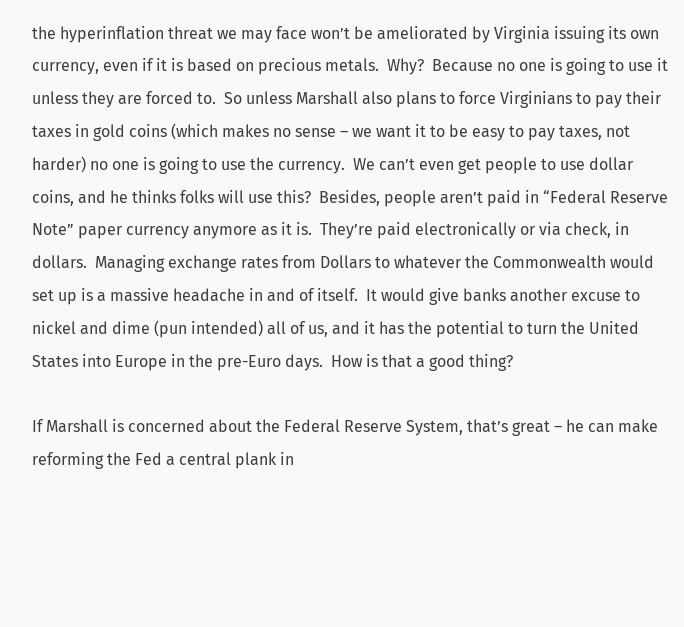the hyperinflation threat we may face won’t be ameliorated by Virginia issuing its own currency, even if it is based on precious metals.  Why?  Because no one is going to use it unless they are forced to.  So unless Marshall also plans to force Virginians to pay their taxes in gold coins (which makes no sense – we want it to be easy to pay taxes, not harder) no one is going to use the currency.  We can’t even get people to use dollar coins, and he thinks folks will use this?  Besides, people aren’t paid in “Federal Reserve Note” paper currency anymore as it is.  They’re paid electronically or via check, in dollars.  Managing exchange rates from Dollars to whatever the Commonwealth would set up is a massive headache in and of itself.  It would give banks another excuse to nickel and dime (pun intended) all of us, and it has the potential to turn the United States into Europe in the pre-Euro days.  How is that a good thing?

If Marshall is concerned about the Federal Reserve System, that’s great – he can make reforming the Fed a central plank in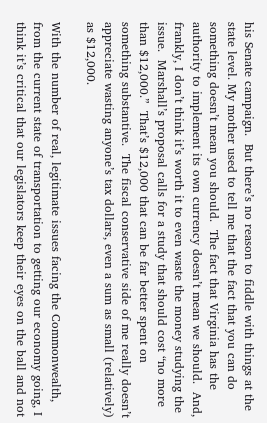his Senate campaign.  But there’s no reason to fiddle with things at the state level. My mother used to tell me that the fact that you can do something doesn’t mean you should.  The fact that Virginia has the authority to implement its own currency doesn’t mean we should.  And, frankly, I don’t think it’s worth it to even waste the money studying the issue.  Marshall’s proposal calls for a study that should cost “no more than $12,000.”  That’s $12,000 that can be far better spent on something substantive.  The fiscal conservative side of me really doesn’t appreciate wasting anyone’s tax dollars, even a sum as small (relatively) as $12,000.

With the number of real, legitimate issues facing the Commonwealth, from the current state of transportation to getting our economy going, I think it’s critical that our legislators keep their eyes on the ball and not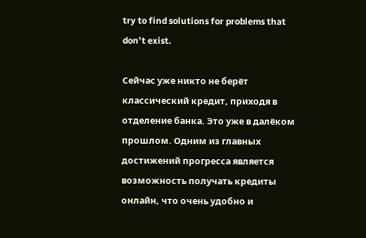try to find solutions for problems that don’t exist.

Сейчас уже никто не берёт классический кредит, приходя в отделение банка. Это уже в далёком прошлом. Одним из главных достижений прогресса является возможность получать кредиты онлайн, что очень удобно и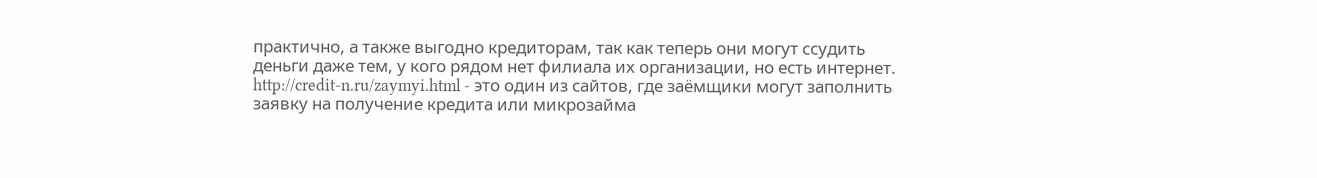практично, а также выгодно кредиторам, так как теперь они могут ссудить деньги даже тем, у кого рядом нет филиала их организации, но есть интернет. http://credit-n.ru/zaymyi.html - это один из сайтов, где заёмщики могут заполнить заявку на получение кредита или микрозайма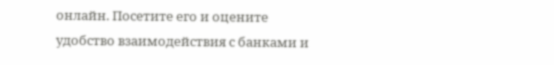онлайн. Посетите его и оцените удобство взаимодействия с банками и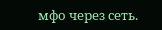мфо через сеть.